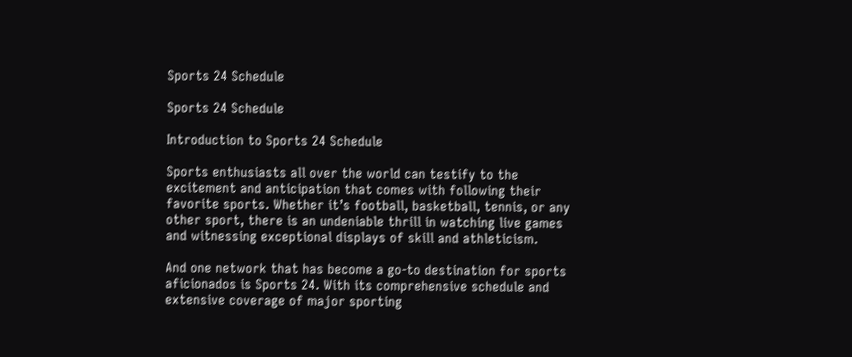Sports 24 Schedule

Sports 24 Schedule

Introduction to Sports 24 Schedule

Sports enthusiasts all over the world can testify to the excitement and anticipation that comes with following their favorite sports. Whether it’s football, basketball, tennis, or any other sport, there is an undeniable thrill in watching live games and witnessing exceptional displays of skill and athleticism.

And one network that has become a go-to destination for sports aficionados is Sports 24. With its comprehensive schedule and extensive coverage of major sporting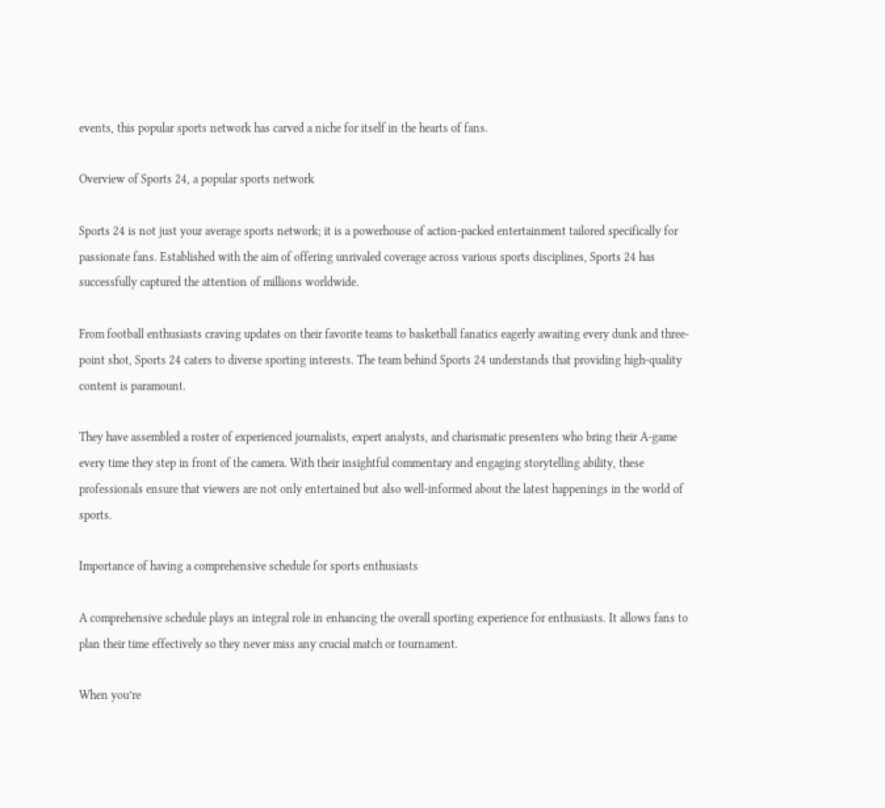events, this popular sports network has carved a niche for itself in the hearts of fans.

Overview of Sports 24, a popular sports network

Sports 24 is not just your average sports network; it is a powerhouse of action-packed entertainment tailored specifically for passionate fans. Established with the aim of offering unrivaled coverage across various sports disciplines, Sports 24 has successfully captured the attention of millions worldwide.

From football enthusiasts craving updates on their favorite teams to basketball fanatics eagerly awaiting every dunk and three-point shot, Sports 24 caters to diverse sporting interests. The team behind Sports 24 understands that providing high-quality content is paramount.

They have assembled a roster of experienced journalists, expert analysts, and charismatic presenters who bring their A-game every time they step in front of the camera. With their insightful commentary and engaging storytelling ability, these professionals ensure that viewers are not only entertained but also well-informed about the latest happenings in the world of sports.

Importance of having a comprehensive schedule for sports enthusiasts

A comprehensive schedule plays an integral role in enhancing the overall sporting experience for enthusiasts. It allows fans to plan their time effectively so they never miss any crucial match or tournament.

When you’re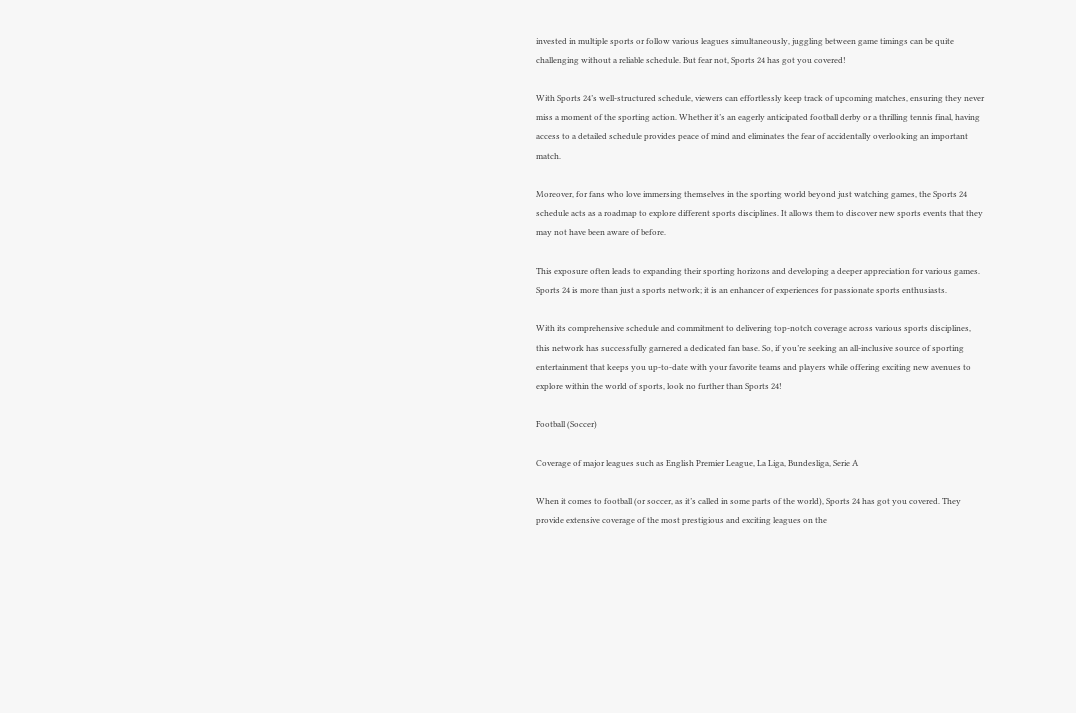invested in multiple sports or follow various leagues simultaneously, juggling between game timings can be quite challenging without a reliable schedule. But fear not, Sports 24 has got you covered!

With Sports 24’s well-structured schedule, viewers can effortlessly keep track of upcoming matches, ensuring they never miss a moment of the sporting action. Whether it’s an eagerly anticipated football derby or a thrilling tennis final, having access to a detailed schedule provides peace of mind and eliminates the fear of accidentally overlooking an important match.

Moreover, for fans who love immersing themselves in the sporting world beyond just watching games, the Sports 24 schedule acts as a roadmap to explore different sports disciplines. It allows them to discover new sports events that they may not have been aware of before.

This exposure often leads to expanding their sporting horizons and developing a deeper appreciation for various games. Sports 24 is more than just a sports network; it is an enhancer of experiences for passionate sports enthusiasts.

With its comprehensive schedule and commitment to delivering top-notch coverage across various sports disciplines, this network has successfully garnered a dedicated fan base. So, if you’re seeking an all-inclusive source of sporting entertainment that keeps you up-to-date with your favorite teams and players while offering exciting new avenues to explore within the world of sports, look no further than Sports 24!

Football (Soccer)

Coverage of major leagues such as English Premier League, La Liga, Bundesliga, Serie A

When it comes to football (or soccer, as it’s called in some parts of the world), Sports 24 has got you covered. They provide extensive coverage of the most prestigious and exciting leagues on the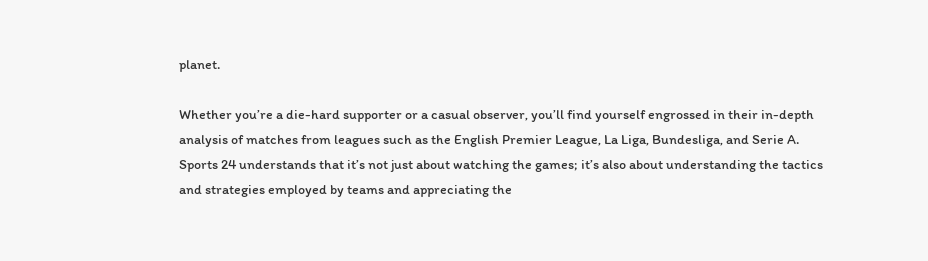planet.

Whether you’re a die-hard supporter or a casual observer, you’ll find yourself engrossed in their in-depth analysis of matches from leagues such as the English Premier League, La Liga, Bundesliga, and Serie A. Sports 24 understands that it’s not just about watching the games; it’s also about understanding the tactics and strategies employed by teams and appreciating the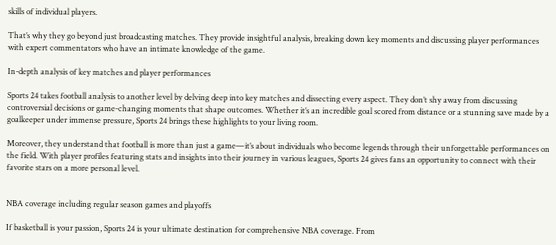skills of individual players.

That’s why they go beyond just broadcasting matches. They provide insightful analysis, breaking down key moments and discussing player performances with expert commentators who have an intimate knowledge of the game.

In-depth analysis of key matches and player performances

Sports 24 takes football analysis to another level by delving deep into key matches and dissecting every aspect. They don’t shy away from discussing controversial decisions or game-changing moments that shape outcomes. Whether it’s an incredible goal scored from distance or a stunning save made by a goalkeeper under immense pressure, Sports 24 brings these highlights to your living room.

Moreover, they understand that football is more than just a game—it’s about individuals who become legends through their unforgettable performances on the field. With player profiles featuring stats and insights into their journey in various leagues, Sports 24 gives fans an opportunity to connect with their favorite stars on a more personal level.


NBA coverage including regular season games and playoffs

If basketball is your passion, Sports 24 is your ultimate destination for comprehensive NBA coverage. From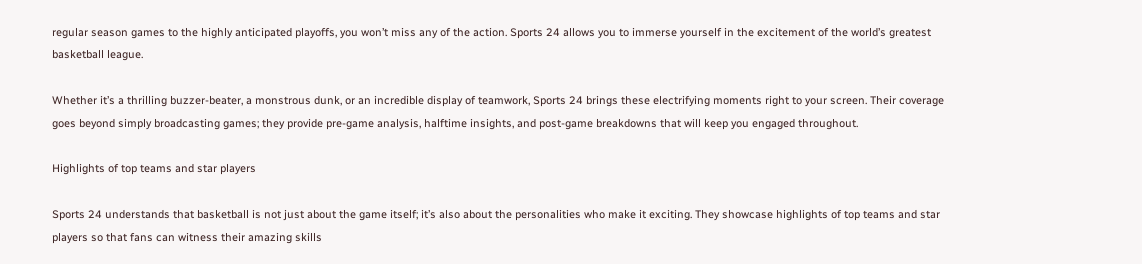regular season games to the highly anticipated playoffs, you won’t miss any of the action. Sports 24 allows you to immerse yourself in the excitement of the world’s greatest basketball league.

Whether it’s a thrilling buzzer-beater, a monstrous dunk, or an incredible display of teamwork, Sports 24 brings these electrifying moments right to your screen. Their coverage goes beyond simply broadcasting games; they provide pre-game analysis, halftime insights, and post-game breakdowns that will keep you engaged throughout.

Highlights of top teams and star players

Sports 24 understands that basketball is not just about the game itself; it’s also about the personalities who make it exciting. They showcase highlights of top teams and star players so that fans can witness their amazing skills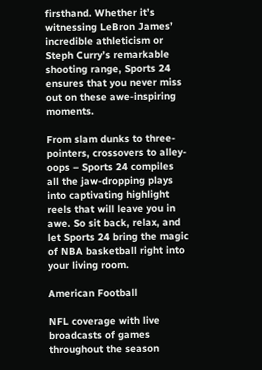firsthand. Whether it’s witnessing LeBron James’ incredible athleticism or Steph Curry’s remarkable shooting range, Sports 24 ensures that you never miss out on these awe-inspiring moments.

From slam dunks to three-pointers, crossovers to alley-oops – Sports 24 compiles all the jaw-dropping plays into captivating highlight reels that will leave you in awe. So sit back, relax, and let Sports 24 bring the magic of NBA basketball right into your living room.

American Football

NFL coverage with live broadcasts of games throughout the season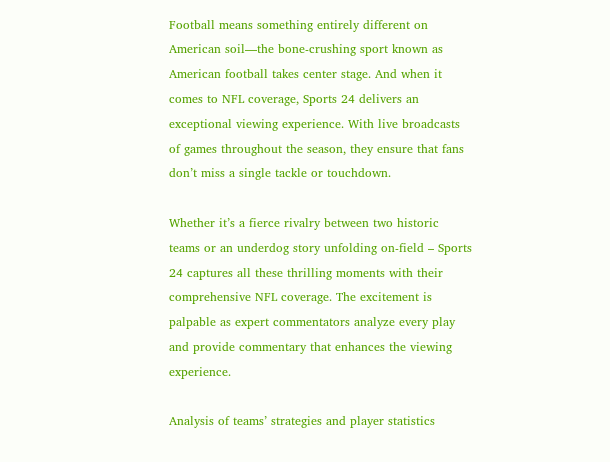Football means something entirely different on American soil—the bone-crushing sport known as American football takes center stage. And when it comes to NFL coverage, Sports 24 delivers an exceptional viewing experience. With live broadcasts of games throughout the season, they ensure that fans don’t miss a single tackle or touchdown.

Whether it’s a fierce rivalry between two historic teams or an underdog story unfolding on-field – Sports 24 captures all these thrilling moments with their comprehensive NFL coverage. The excitement is palpable as expert commentators analyze every play and provide commentary that enhances the viewing experience.

Analysis of teams’ strategies and player statistics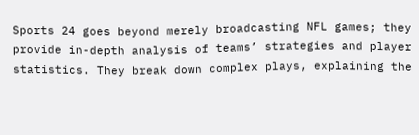Sports 24 goes beyond merely broadcasting NFL games; they provide in-depth analysis of teams’ strategies and player statistics. They break down complex plays, explaining the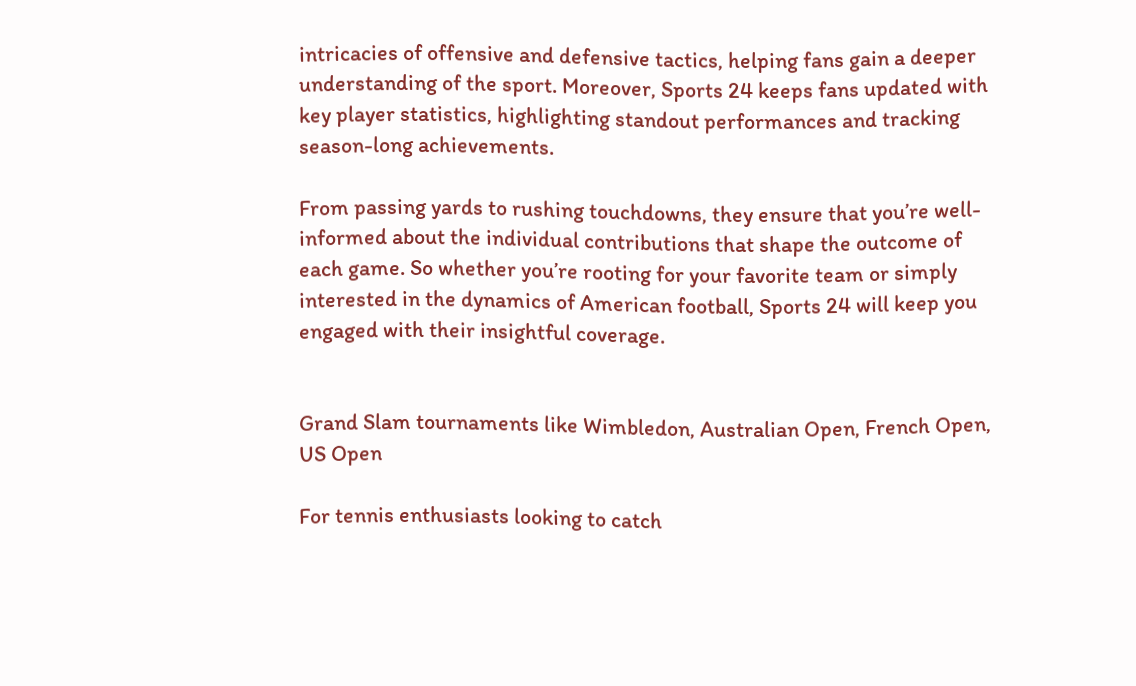intricacies of offensive and defensive tactics, helping fans gain a deeper understanding of the sport. Moreover, Sports 24 keeps fans updated with key player statistics, highlighting standout performances and tracking season-long achievements.

From passing yards to rushing touchdowns, they ensure that you’re well-informed about the individual contributions that shape the outcome of each game. So whether you’re rooting for your favorite team or simply interested in the dynamics of American football, Sports 24 will keep you engaged with their insightful coverage.


Grand Slam tournaments like Wimbledon, Australian Open, French Open, US Open

For tennis enthusiasts looking to catch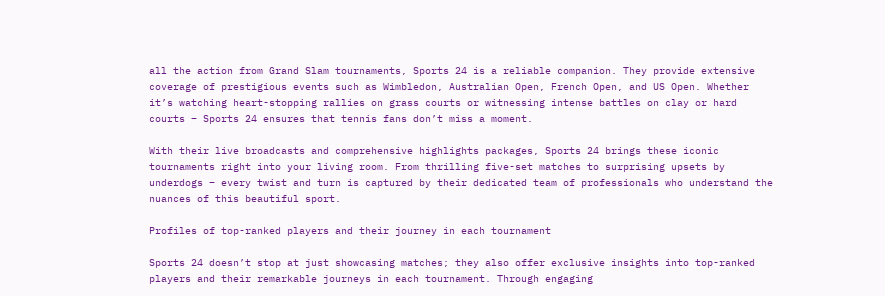all the action from Grand Slam tournaments, Sports 24 is a reliable companion. They provide extensive coverage of prestigious events such as Wimbledon, Australian Open, French Open, and US Open. Whether it’s watching heart-stopping rallies on grass courts or witnessing intense battles on clay or hard courts – Sports 24 ensures that tennis fans don’t miss a moment.

With their live broadcasts and comprehensive highlights packages, Sports 24 brings these iconic tournaments right into your living room. From thrilling five-set matches to surprising upsets by underdogs – every twist and turn is captured by their dedicated team of professionals who understand the nuances of this beautiful sport.

Profiles of top-ranked players and their journey in each tournament

Sports 24 doesn’t stop at just showcasing matches; they also offer exclusive insights into top-ranked players and their remarkable journeys in each tournament. Through engaging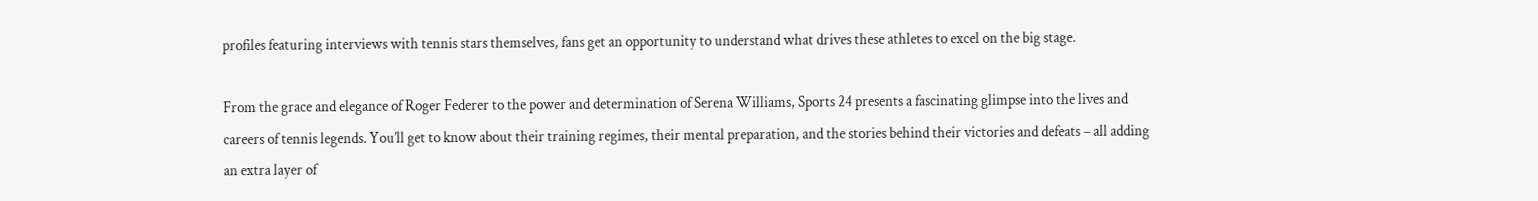profiles featuring interviews with tennis stars themselves, fans get an opportunity to understand what drives these athletes to excel on the big stage.

From the grace and elegance of Roger Federer to the power and determination of Serena Williams, Sports 24 presents a fascinating glimpse into the lives and careers of tennis legends. You’ll get to know about their training regimes, their mental preparation, and the stories behind their victories and defeats – all adding an extra layer of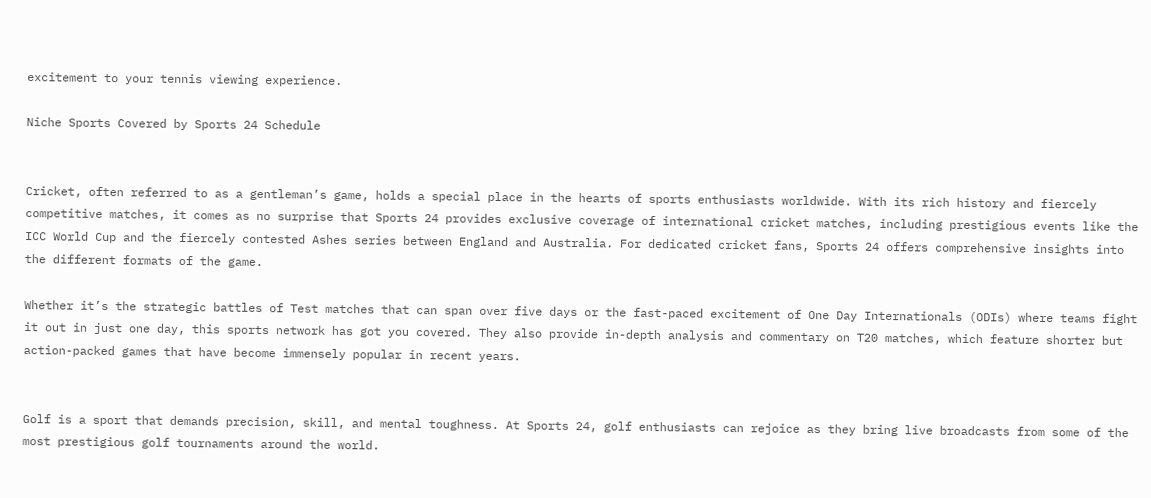excitement to your tennis viewing experience.

Niche Sports Covered by Sports 24 Schedule


Cricket, often referred to as a gentleman’s game, holds a special place in the hearts of sports enthusiasts worldwide. With its rich history and fiercely competitive matches, it comes as no surprise that Sports 24 provides exclusive coverage of international cricket matches, including prestigious events like the ICC World Cup and the fiercely contested Ashes series between England and Australia. For dedicated cricket fans, Sports 24 offers comprehensive insights into the different formats of the game.

Whether it’s the strategic battles of Test matches that can span over five days or the fast-paced excitement of One Day Internationals (ODIs) where teams fight it out in just one day, this sports network has got you covered. They also provide in-depth analysis and commentary on T20 matches, which feature shorter but action-packed games that have become immensely popular in recent years.


Golf is a sport that demands precision, skill, and mental toughness. At Sports 24, golf enthusiasts can rejoice as they bring live broadcasts from some of the most prestigious golf tournaments around the world.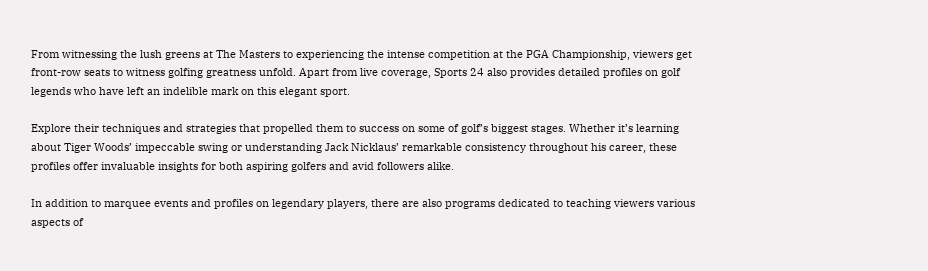From witnessing the lush greens at The Masters to experiencing the intense competition at the PGA Championship, viewers get front-row seats to witness golfing greatness unfold. Apart from live coverage, Sports 24 also provides detailed profiles on golf legends who have left an indelible mark on this elegant sport.

Explore their techniques and strategies that propelled them to success on some of golf’s biggest stages. Whether it’s learning about Tiger Woods’ impeccable swing or understanding Jack Nicklaus’ remarkable consistency throughout his career, these profiles offer invaluable insights for both aspiring golfers and avid followers alike.

In addition to marquee events and profiles on legendary players, there are also programs dedicated to teaching viewers various aspects of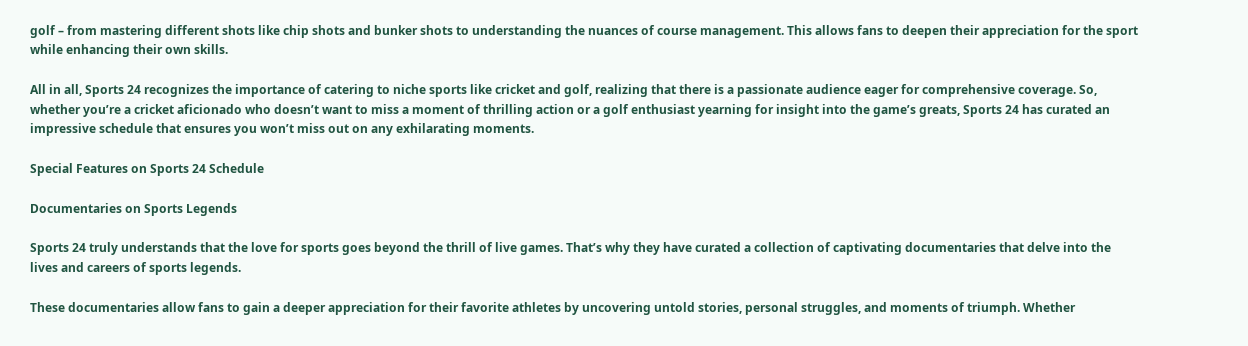golf – from mastering different shots like chip shots and bunker shots to understanding the nuances of course management. This allows fans to deepen their appreciation for the sport while enhancing their own skills.

All in all, Sports 24 recognizes the importance of catering to niche sports like cricket and golf, realizing that there is a passionate audience eager for comprehensive coverage. So, whether you’re a cricket aficionado who doesn’t want to miss a moment of thrilling action or a golf enthusiast yearning for insight into the game’s greats, Sports 24 has curated an impressive schedule that ensures you won’t miss out on any exhilarating moments.

Special Features on Sports 24 Schedule

Documentaries on Sports Legends

Sports 24 truly understands that the love for sports goes beyond the thrill of live games. That’s why they have curated a collection of captivating documentaries that delve into the lives and careers of sports legends.

These documentaries allow fans to gain a deeper appreciation for their favorite athletes by uncovering untold stories, personal struggles, and moments of triumph. Whether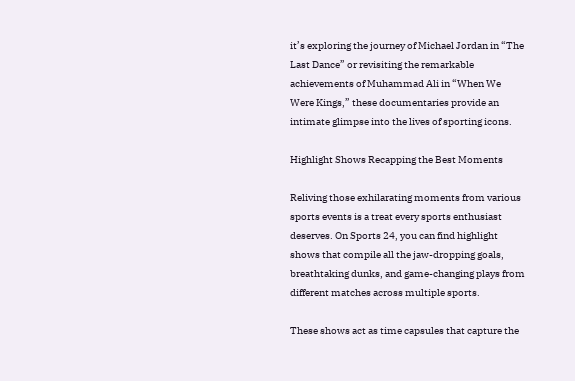it’s exploring the journey of Michael Jordan in “The Last Dance” or revisiting the remarkable achievements of Muhammad Ali in “When We Were Kings,” these documentaries provide an intimate glimpse into the lives of sporting icons.

Highlight Shows Recapping the Best Moments

Reliving those exhilarating moments from various sports events is a treat every sports enthusiast deserves. On Sports 24, you can find highlight shows that compile all the jaw-dropping goals, breathtaking dunks, and game-changing plays from different matches across multiple sports.

These shows act as time capsules that capture the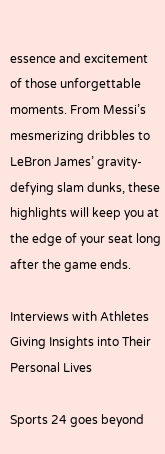essence and excitement of those unforgettable moments. From Messi’s mesmerizing dribbles to LeBron James’ gravity-defying slam dunks, these highlights will keep you at the edge of your seat long after the game ends.

Interviews with Athletes Giving Insights into Their Personal Lives

Sports 24 goes beyond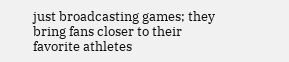just broadcasting games; they bring fans closer to their favorite athletes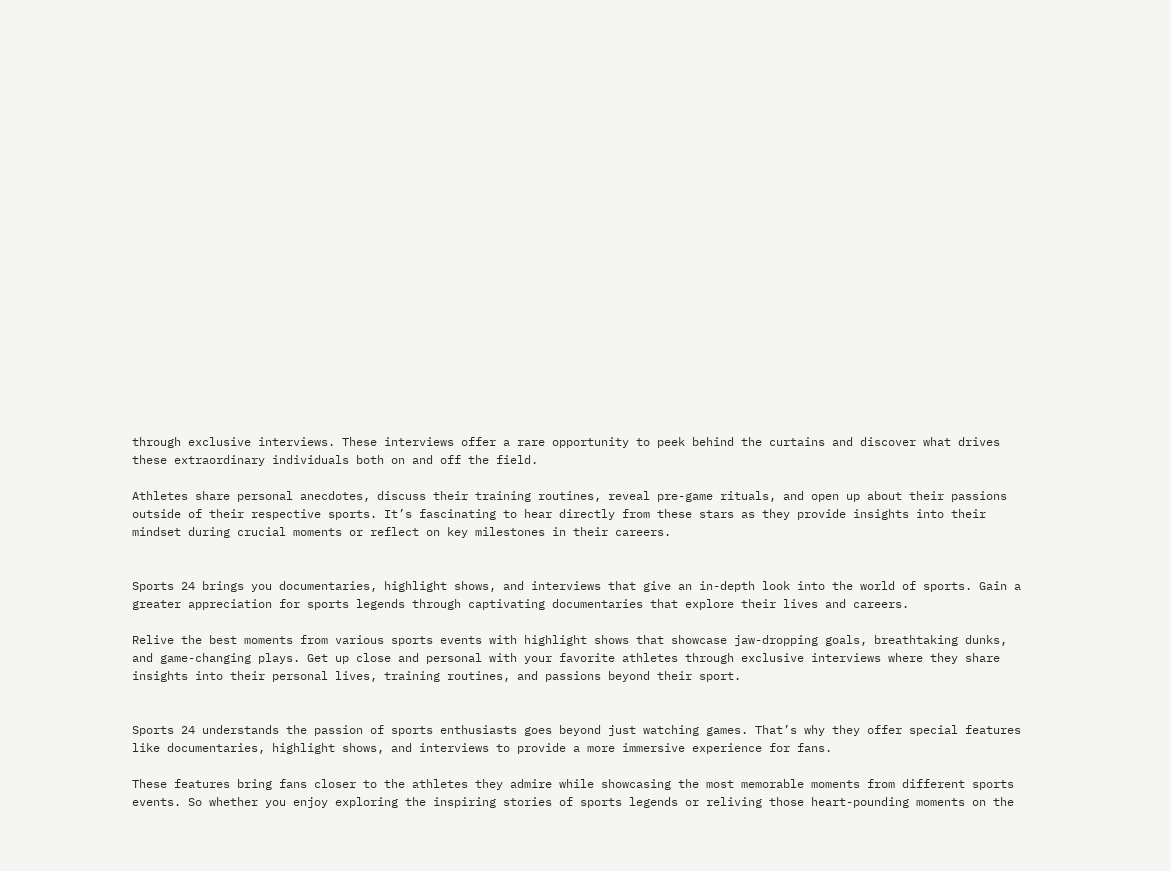through exclusive interviews. These interviews offer a rare opportunity to peek behind the curtains and discover what drives these extraordinary individuals both on and off the field.

Athletes share personal anecdotes, discuss their training routines, reveal pre-game rituals, and open up about their passions outside of their respective sports. It’s fascinating to hear directly from these stars as they provide insights into their mindset during crucial moments or reflect on key milestones in their careers.


Sports 24 brings you documentaries, highlight shows, and interviews that give an in-depth look into the world of sports. Gain a greater appreciation for sports legends through captivating documentaries that explore their lives and careers.

Relive the best moments from various sports events with highlight shows that showcase jaw-dropping goals, breathtaking dunks, and game-changing plays. Get up close and personal with your favorite athletes through exclusive interviews where they share insights into their personal lives, training routines, and passions beyond their sport.


Sports 24 understands the passion of sports enthusiasts goes beyond just watching games. That’s why they offer special features like documentaries, highlight shows, and interviews to provide a more immersive experience for fans.

These features bring fans closer to the athletes they admire while showcasing the most memorable moments from different sports events. So whether you enjoy exploring the inspiring stories of sports legends or reliving those heart-pounding moments on the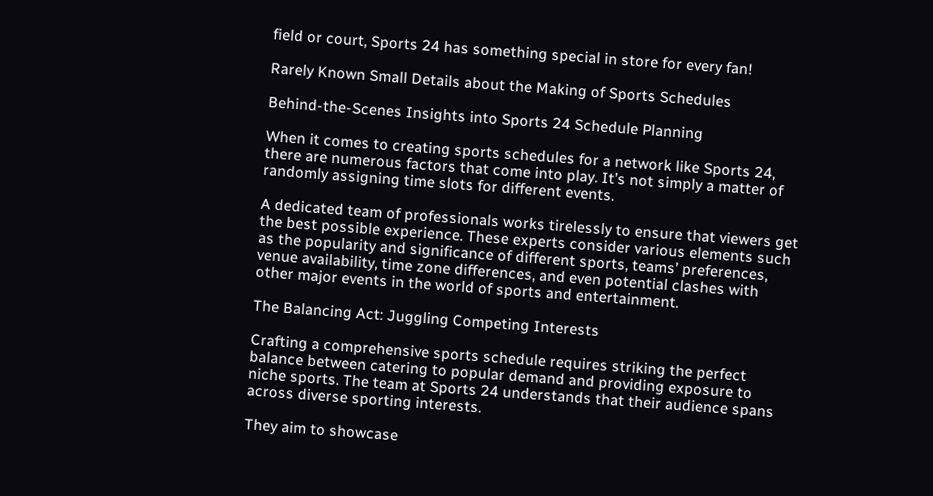field or court, Sports 24 has something special in store for every fan!

Rarely Known Small Details about the Making of Sports Schedules

Behind-the-Scenes Insights into Sports 24 Schedule Planning

When it comes to creating sports schedules for a network like Sports 24, there are numerous factors that come into play. It’s not simply a matter of randomly assigning time slots for different events.

A dedicated team of professionals works tirelessly to ensure that viewers get the best possible experience. These experts consider various elements such as the popularity and significance of different sports, teams’ preferences, venue availability, time zone differences, and even potential clashes with other major events in the world of sports and entertainment.

The Balancing Act: Juggling Competing Interests

Crafting a comprehensive sports schedule requires striking the perfect balance between catering to popular demand and providing exposure to niche sports. The team at Sports 24 understands that their audience spans across diverse sporting interests.

They aim to showcase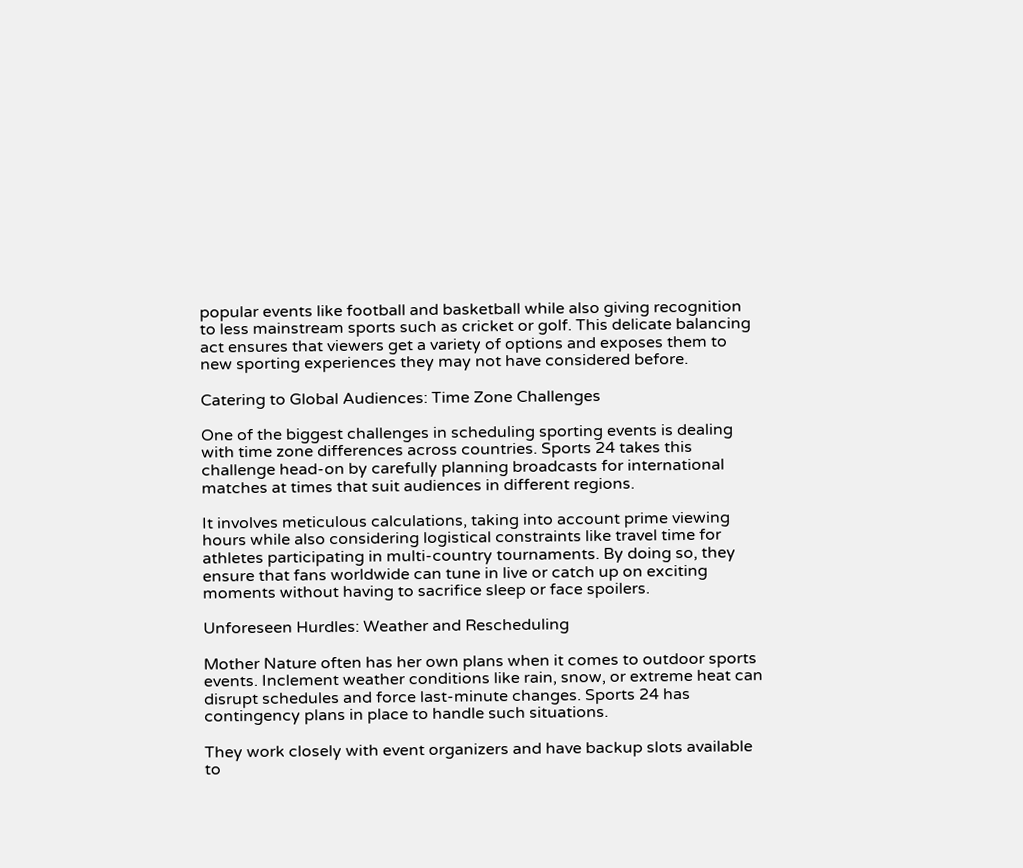popular events like football and basketball while also giving recognition to less mainstream sports such as cricket or golf. This delicate balancing act ensures that viewers get a variety of options and exposes them to new sporting experiences they may not have considered before.

Catering to Global Audiences: Time Zone Challenges

One of the biggest challenges in scheduling sporting events is dealing with time zone differences across countries. Sports 24 takes this challenge head-on by carefully planning broadcasts for international matches at times that suit audiences in different regions.

It involves meticulous calculations, taking into account prime viewing hours while also considering logistical constraints like travel time for athletes participating in multi-country tournaments. By doing so, they ensure that fans worldwide can tune in live or catch up on exciting moments without having to sacrifice sleep or face spoilers.

Unforeseen Hurdles: Weather and Rescheduling

Mother Nature often has her own plans when it comes to outdoor sports events. Inclement weather conditions like rain, snow, or extreme heat can disrupt schedules and force last-minute changes. Sports 24 has contingency plans in place to handle such situations.

They work closely with event organizers and have backup slots available to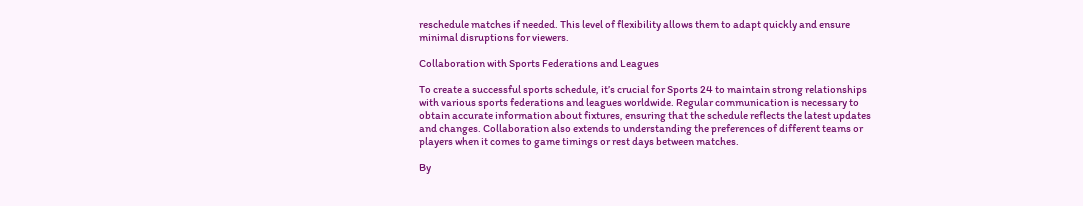reschedule matches if needed. This level of flexibility allows them to adapt quickly and ensure minimal disruptions for viewers.

Collaboration with Sports Federations and Leagues

To create a successful sports schedule, it’s crucial for Sports 24 to maintain strong relationships with various sports federations and leagues worldwide. Regular communication is necessary to obtain accurate information about fixtures, ensuring that the schedule reflects the latest updates and changes. Collaboration also extends to understanding the preferences of different teams or players when it comes to game timings or rest days between matches.

By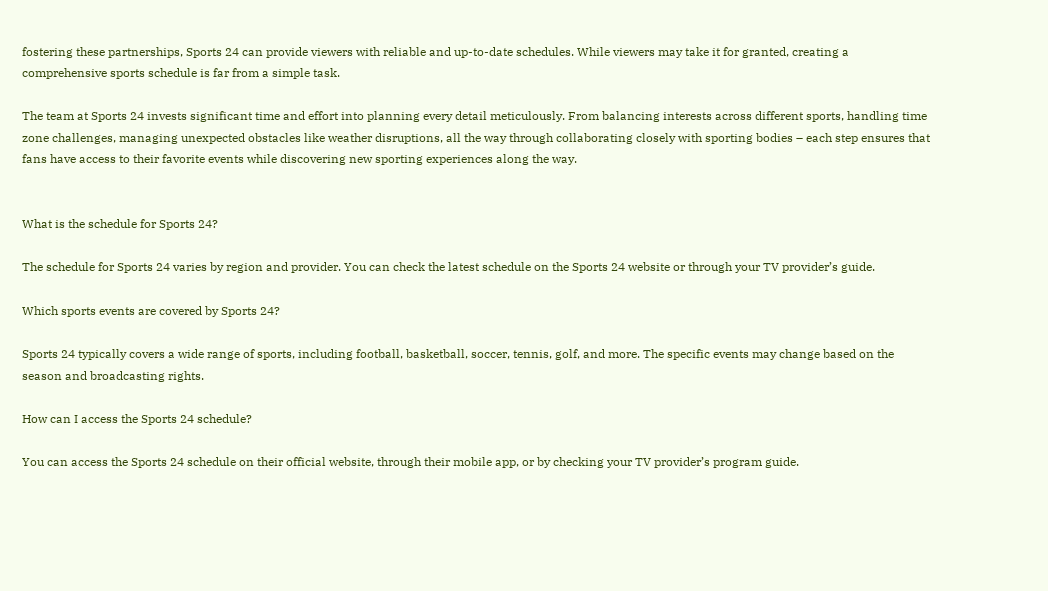fostering these partnerships, Sports 24 can provide viewers with reliable and up-to-date schedules. While viewers may take it for granted, creating a comprehensive sports schedule is far from a simple task.

The team at Sports 24 invests significant time and effort into planning every detail meticulously. From balancing interests across different sports, handling time zone challenges, managing unexpected obstacles like weather disruptions, all the way through collaborating closely with sporting bodies – each step ensures that fans have access to their favorite events while discovering new sporting experiences along the way.


What is the schedule for Sports 24?

The schedule for Sports 24 varies by region and provider. You can check the latest schedule on the Sports 24 website or through your TV provider’s guide.

Which sports events are covered by Sports 24?

Sports 24 typically covers a wide range of sports, including football, basketball, soccer, tennis, golf, and more. The specific events may change based on the season and broadcasting rights.

How can I access the Sports 24 schedule?

You can access the Sports 24 schedule on their official website, through their mobile app, or by checking your TV provider’s program guide.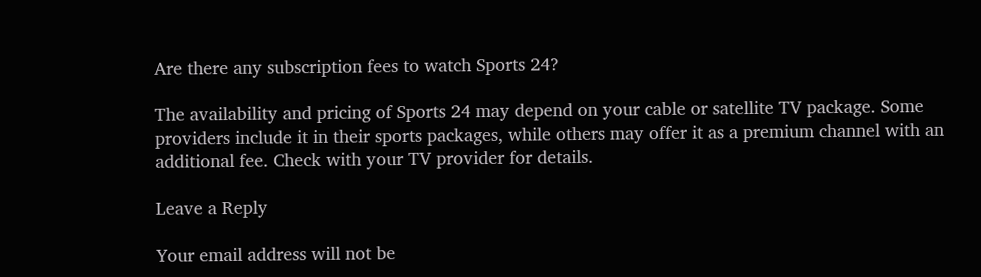Are there any subscription fees to watch Sports 24?

The availability and pricing of Sports 24 may depend on your cable or satellite TV package. Some providers include it in their sports packages, while others may offer it as a premium channel with an additional fee. Check with your TV provider for details.

Leave a Reply

Your email address will not be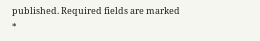published. Required fields are marked *